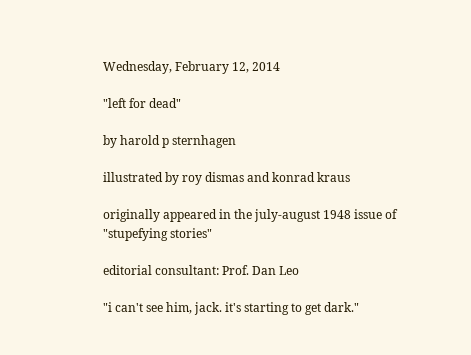Wednesday, February 12, 2014

"left for dead"

by harold p sternhagen

illustrated by roy dismas and konrad kraus

originally appeared in the july-august 1948 issue of "stupefying stories"

editorial consultant: Prof. Dan Leo

"i can't see him, jack. it's starting to get dark."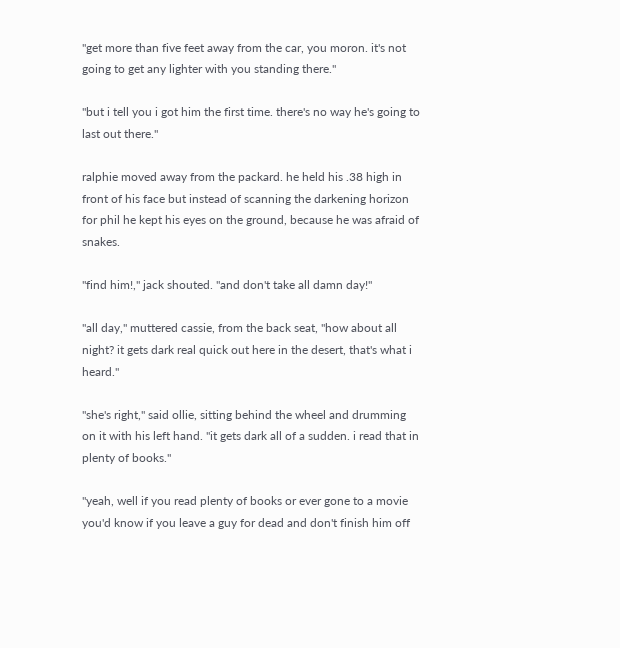"get more than five feet away from the car, you moron. it's not going to get any lighter with you standing there."

"but i tell you i got him the first time. there's no way he's going to last out there."

ralphie moved away from the packard. he held his .38 high in front of his face but instead of scanning the darkening horizon for phil he kept his eyes on the ground, because he was afraid of snakes.

"find him!," jack shouted. "and don't take all damn day!"

"all day," muttered cassie, from the back seat, "how about all night? it gets dark real quick out here in the desert, that's what i heard."

"she's right," said ollie, sitting behind the wheel and drumming on it with his left hand. "it gets dark all of a sudden. i read that in plenty of books."

"yeah, well if you read plenty of books or ever gone to a movie you'd know if you leave a guy for dead and don't finish him off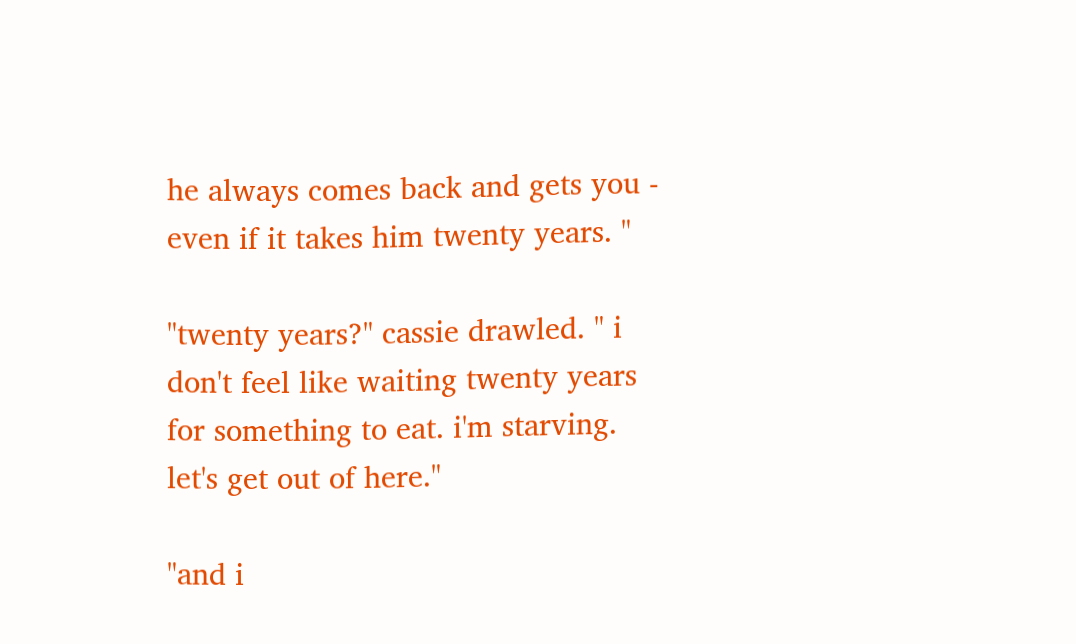he always comes back and gets you - even if it takes him twenty years. "

"twenty years?" cassie drawled. " i don't feel like waiting twenty years for something to eat. i'm starving. let's get out of here."

"and i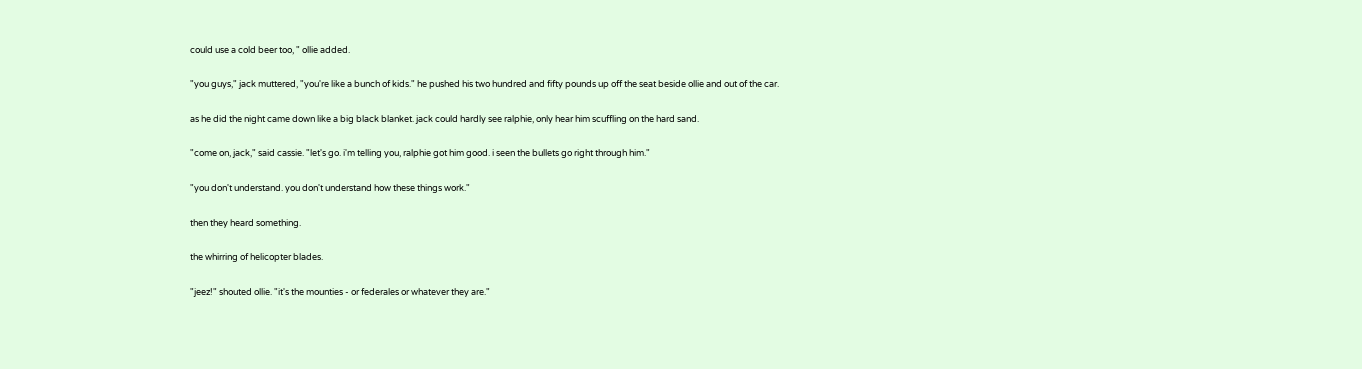could use a cold beer too, " ollie added.

"you guys," jack muttered, "you're like a bunch of kids." he pushed his two hundred and fifty pounds up off the seat beside ollie and out of the car.

as he did the night came down like a big black blanket. jack could hardly see ralphie, only hear him scuffling on the hard sand.

"come on, jack," said cassie. "let's go. i'm telling you, ralphie got him good. i seen the bullets go right through him."

"you don't understand. you don't understand how these things work."

then they heard something.

the whirring of helicopter blades.

"jeez!" shouted ollie. "it's the mounties - or federales or whatever they are."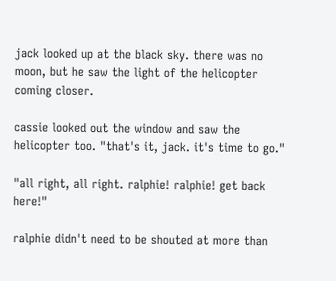jack looked up at the black sky. there was no moon, but he saw the light of the helicopter coming closer.

cassie looked out the window and saw the helicopter too. "that's it, jack. it's time to go."

"all right, all right. ralphie! ralphie! get back here!"

ralphie didn't need to be shouted at more than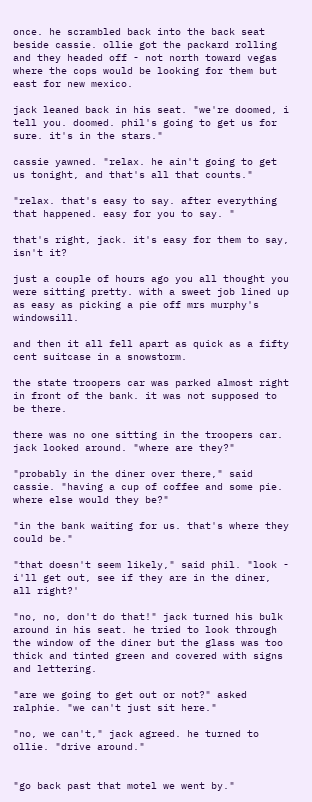once. he scrambled back into the back seat beside cassie. ollie got the packard rolling and they headed off - not north toward vegas where the cops would be looking for them but east for new mexico.

jack leaned back in his seat. "we're doomed, i tell you. doomed. phil's going to get us for sure. it's in the stars."

cassie yawned. "relax. he ain't going to get us tonight, and that's all that counts."

"relax. that's easy to say. after everything that happened. easy for you to say. "

that's right, jack. it's easy for them to say, isn't it?

just a couple of hours ago you all thought you were sitting pretty. with a sweet job lined up as easy as picking a pie off mrs murphy's windowsill.

and then it all fell apart as quick as a fifty cent suitcase in a snowstorm.

the state troopers car was parked almost right in front of the bank. it was not supposed to be there.

there was no one sitting in the troopers car. jack looked around. "where are they?"

"probably in the diner over there," said cassie. "having a cup of coffee and some pie. where else would they be?"

"in the bank waiting for us. that's where they could be."

"that doesn't seem likely," said phil. "look - i'll get out, see if they are in the diner, all right?'

"no, no, don't do that!" jack turned his bulk around in his seat. he tried to look through the window of the diner but the glass was too thick and tinted green and covered with signs and lettering.

"are we going to get out or not?" asked ralphie. "we can't just sit here."

"no, we can't," jack agreed. he turned to ollie. "drive around."


"go back past that motel we went by."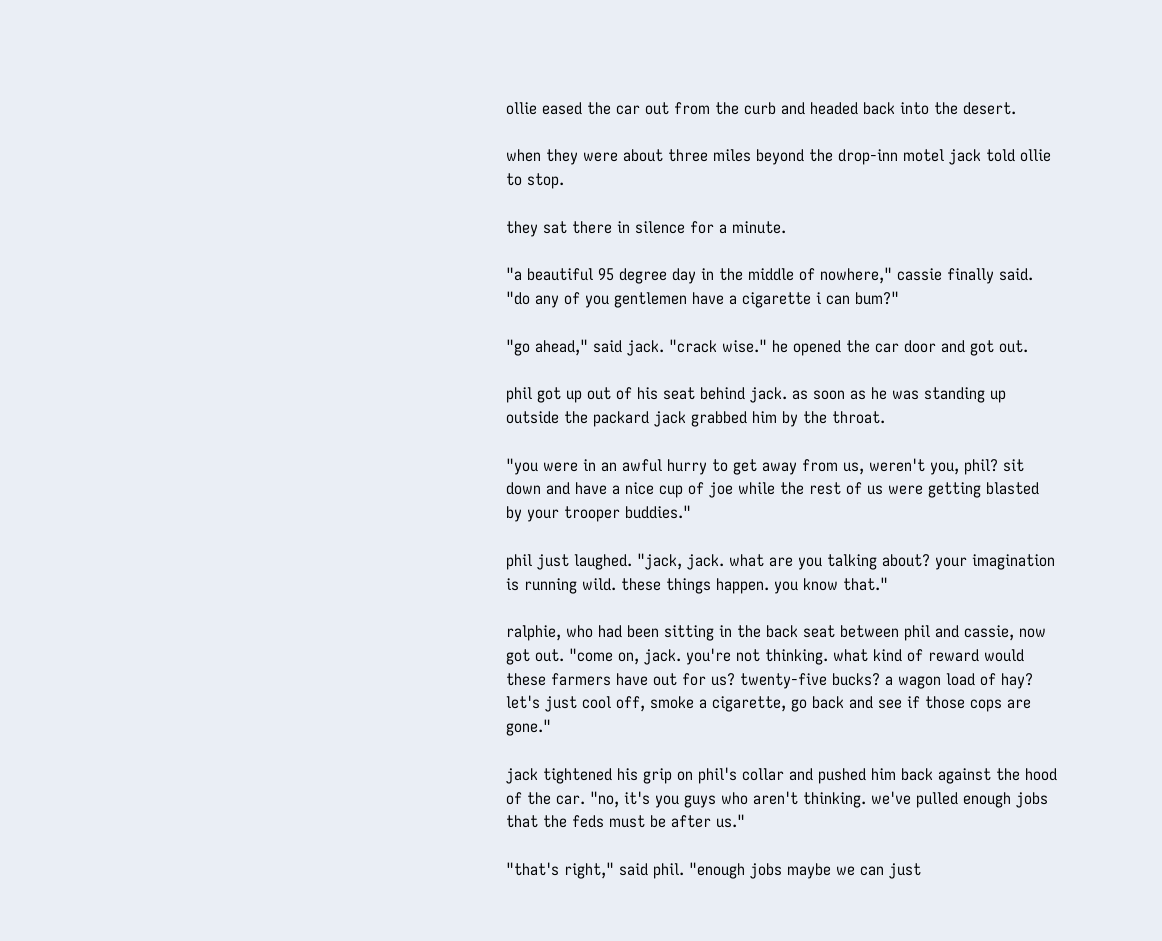ollie eased the car out from the curb and headed back into the desert.

when they were about three miles beyond the drop-inn motel jack told ollie to stop.

they sat there in silence for a minute.

"a beautiful 95 degree day in the middle of nowhere," cassie finally said. "do any of you gentlemen have a cigarette i can bum?"

"go ahead," said jack. "crack wise." he opened the car door and got out.

phil got up out of his seat behind jack. as soon as he was standing up outside the packard jack grabbed him by the throat.

"you were in an awful hurry to get away from us, weren't you, phil? sit down and have a nice cup of joe while the rest of us were getting blasted by your trooper buddies."

phil just laughed. "jack, jack. what are you talking about? your imagination is running wild. these things happen. you know that."

ralphie, who had been sitting in the back seat between phil and cassie, now got out. "come on, jack. you're not thinking. what kind of reward would these farmers have out for us? twenty-five bucks? a wagon load of hay? let's just cool off, smoke a cigarette, go back and see if those cops are gone."

jack tightened his grip on phil's collar and pushed him back against the hood of the car. "no, it's you guys who aren't thinking. we've pulled enough jobs that the feds must be after us."

"that's right," said phil. "enough jobs maybe we can just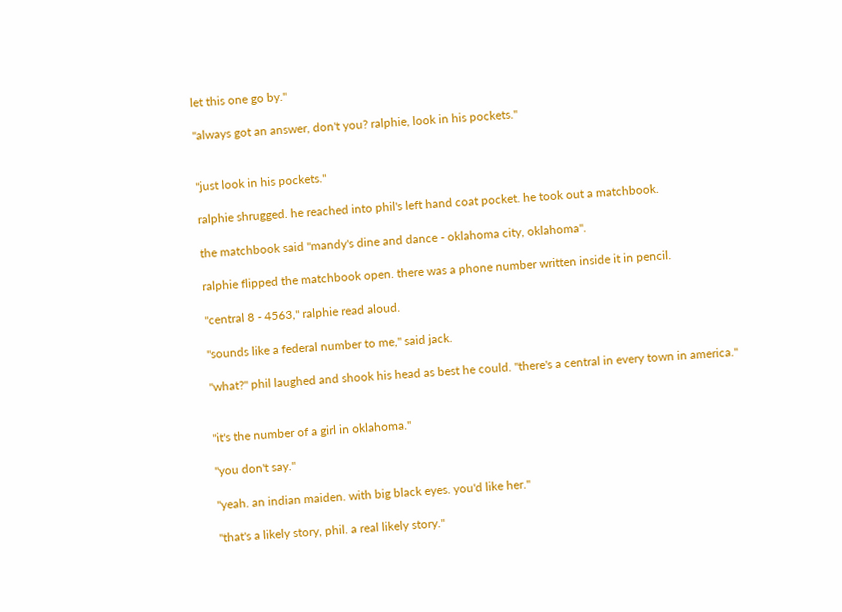let this one go by."

"always got an answer, don't you? ralphie, look in his pockets."


"just look in his pockets."

ralphie shrugged. he reached into phil's left hand coat pocket. he took out a matchbook.

the matchbook said "mandy's dine and dance - oklahoma city, oklahoma".

ralphie flipped the matchbook open. there was a phone number written inside it in pencil.

"central 8 - 4563," ralphie read aloud.

"sounds like a federal number to me," said jack.

"what?" phil laughed and shook his head as best he could. "there's a central in every town in america."


"it's the number of a girl in oklahoma."

"you don't say."

"yeah. an indian maiden. with big black eyes. you'd like her."

"that's a likely story, phil. a real likely story."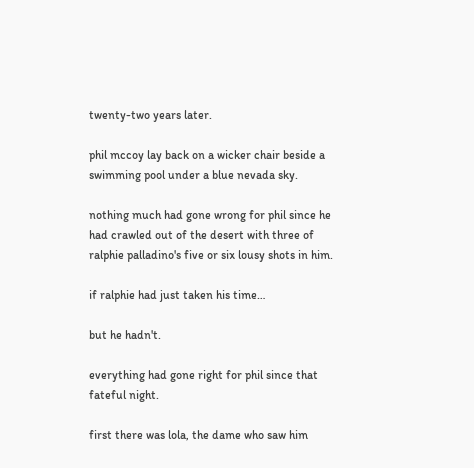twenty-two years later.

phil mccoy lay back on a wicker chair beside a swimming pool under a blue nevada sky.

nothing much had gone wrong for phil since he had crawled out of the desert with three of ralphie palladino's five or six lousy shots in him.

if ralphie had just taken his time…

but he hadn't.

everything had gone right for phil since that fateful night.

first there was lola, the dame who saw him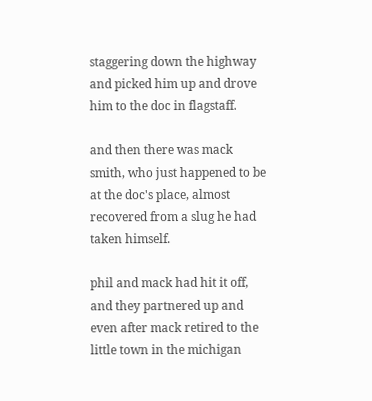staggering down the highway and picked him up and drove him to the doc in flagstaff.

and then there was mack smith, who just happened to be at the doc's place, almost recovered from a slug he had taken himself.

phil and mack had hit it off, and they partnered up and even after mack retired to the little town in the michigan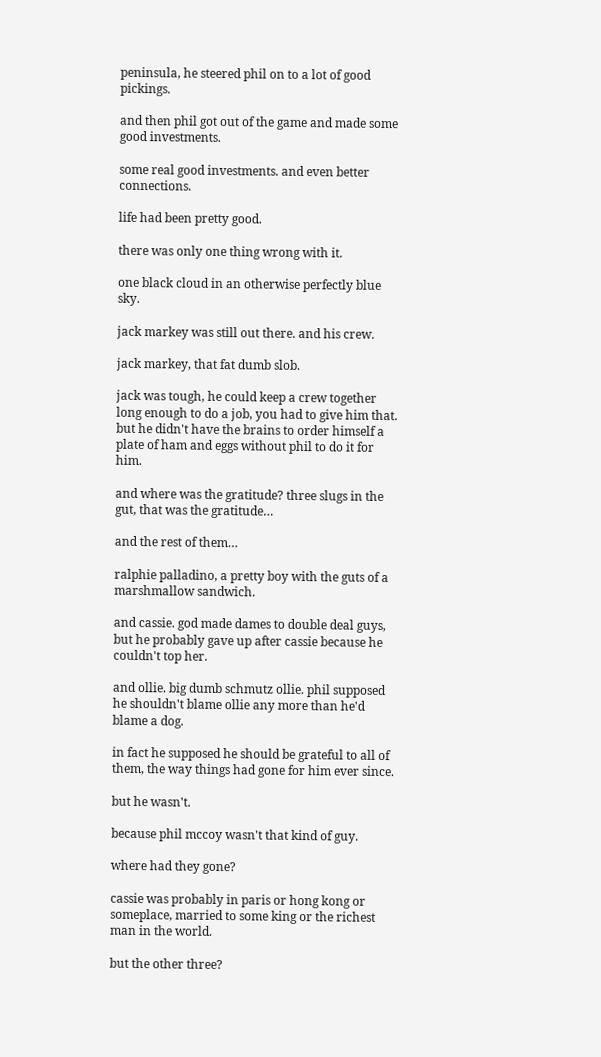peninsula, he steered phil on to a lot of good pickings.

and then phil got out of the game and made some good investments.

some real good investments. and even better connections.

life had been pretty good.

there was only one thing wrong with it.

one black cloud in an otherwise perfectly blue sky.

jack markey was still out there. and his crew.

jack markey, that fat dumb slob.

jack was tough, he could keep a crew together long enough to do a job, you had to give him that. but he didn't have the brains to order himself a plate of ham and eggs without phil to do it for him.

and where was the gratitude? three slugs in the gut, that was the gratitude…

and the rest of them…

ralphie palladino, a pretty boy with the guts of a marshmallow sandwich.

and cassie. god made dames to double deal guys, but he probably gave up after cassie because he couldn't top her.

and ollie. big dumb schmutz ollie. phil supposed he shouldn't blame ollie any more than he'd blame a dog.

in fact he supposed he should be grateful to all of them, the way things had gone for him ever since.

but he wasn't.

because phil mccoy wasn't that kind of guy.

where had they gone?

cassie was probably in paris or hong kong or someplace, married to some king or the richest man in the world.

but the other three?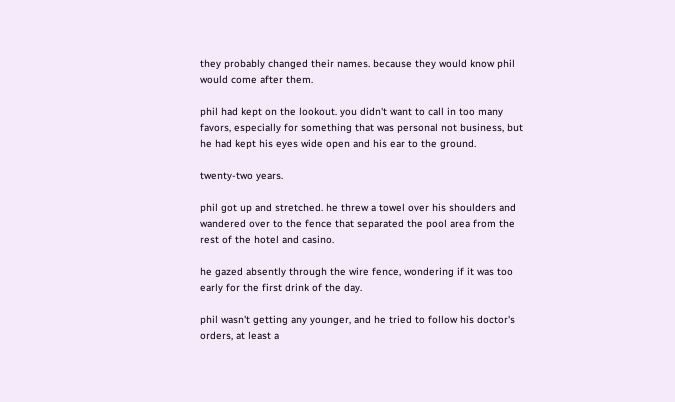they probably changed their names. because they would know phil would come after them.

phil had kept on the lookout. you didn't want to call in too many favors, especially for something that was personal not business, but he had kept his eyes wide open and his ear to the ground.

twenty-two years.

phil got up and stretched. he threw a towel over his shoulders and wandered over to the fence that separated the pool area from the rest of the hotel and casino.

he gazed absently through the wire fence, wondering if it was too early for the first drink of the day.

phil wasn't getting any younger, and he tried to follow his doctor's orders, at least a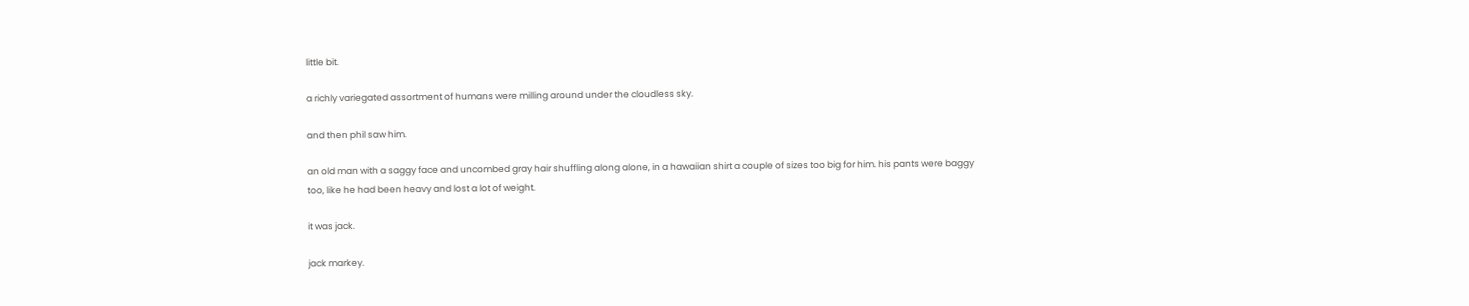little bit.

a richly variegated assortment of humans were milling around under the cloudless sky.

and then phil saw him.

an old man with a saggy face and uncombed gray hair shuffling along alone, in a hawaiian shirt a couple of sizes too big for him. his pants were baggy too, like he had been heavy and lost a lot of weight.

it was jack.

jack markey.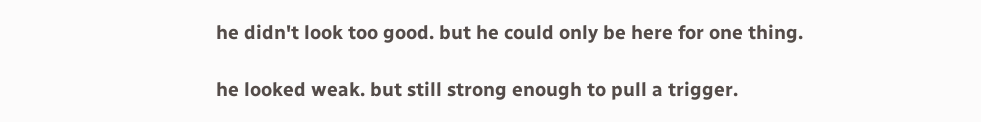he didn't look too good. but he could only be here for one thing.

he looked weak. but still strong enough to pull a trigger.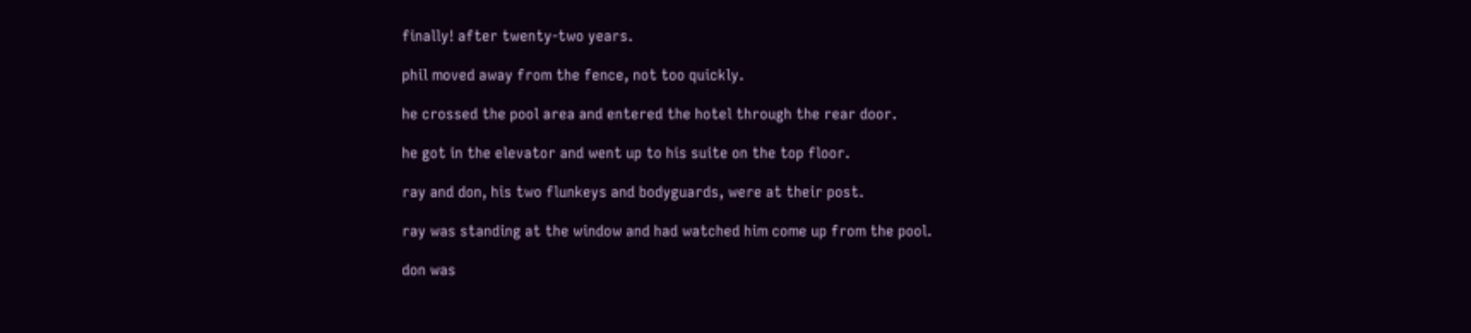finally! after twenty-two years.

phil moved away from the fence, not too quickly.

he crossed the pool area and entered the hotel through the rear door.

he got in the elevator and went up to his suite on the top floor.

ray and don, his two flunkeys and bodyguards, were at their post.

ray was standing at the window and had watched him come up from the pool.

don was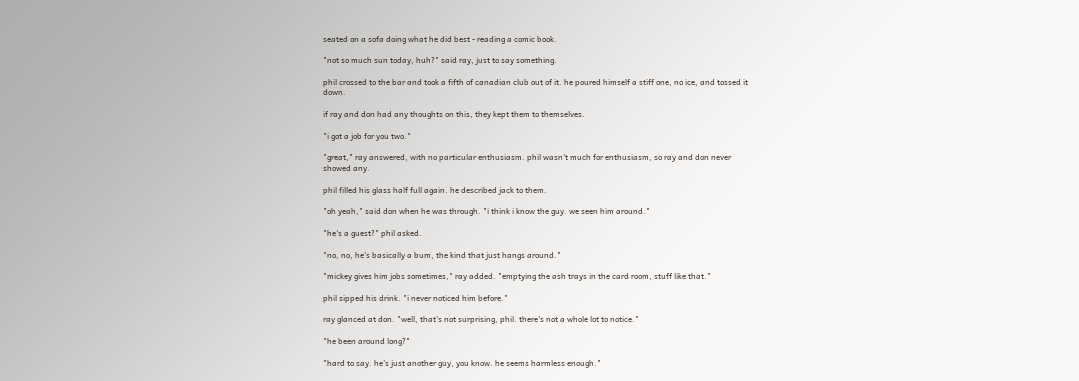seated on a sofa doing what he did best - reading a comic book.

"not so much sun today, huh?" said ray, just to say something.

phil crossed to the bar and took a fifth of canadian club out of it. he poured himself a stiff one, no ice, and tossed it down.

if ray and don had any thoughts on this, they kept them to themselves.

"i got a job for you two."

"great," ray answered, with no particular enthusiasm. phil wasn't much for enthusiasm, so ray and don never showed any.

phil filled his glass half full again. he described jack to them.

"oh yeah," said don when he was through. "i think i know the guy. we seen him around."

"he's a guest?" phil asked.

"no, no, he's basically a bum, the kind that just hangs around."

"mickey gives him jobs sometimes," ray added. "emptying the ash trays in the card room, stuff like that."

phil sipped his drink. "i never noticed him before."

ray glanced at don. "well, that's not surprising, phil. there's not a whole lot to notice."

"he been around long?"

"hard to say. he's just another guy, you know. he seems harmless enough."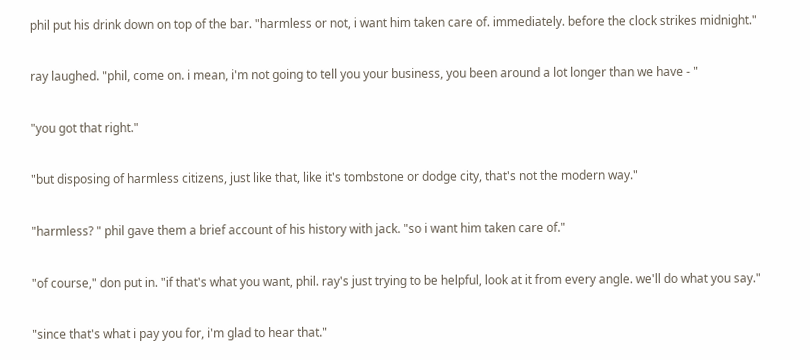phil put his drink down on top of the bar. "harmless or not, i want him taken care of. immediately. before the clock strikes midnight."

ray laughed. "phil, come on. i mean, i'm not going to tell you your business, you been around a lot longer than we have - "

"you got that right."

"but disposing of harmless citizens, just like that, like it's tombstone or dodge city, that's not the modern way."

"harmless? " phil gave them a brief account of his history with jack. "so i want him taken care of."

"of course," don put in. "if that's what you want, phil. ray's just trying to be helpful, look at it from every angle. we'll do what you say."

"since that's what i pay you for, i'm glad to hear that."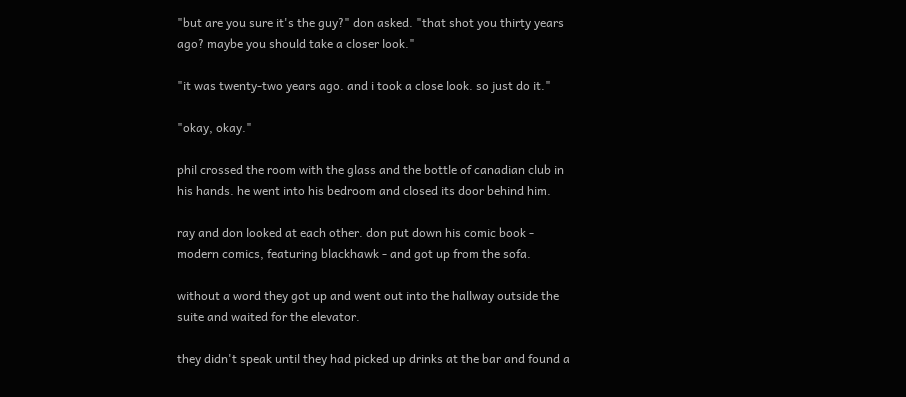"but are you sure it's the guy?" don asked. "that shot you thirty years ago? maybe you should take a closer look."

"it was twenty-two years ago. and i took a close look. so just do it."

"okay, okay."

phil crossed the room with the glass and the bottle of canadian club in his hands. he went into his bedroom and closed its door behind him.

ray and don looked at each other. don put down his comic book - modern comics, featuring blackhawk - and got up from the sofa.

without a word they got up and went out into the hallway outside the suite and waited for the elevator.

they didn't speak until they had picked up drinks at the bar and found a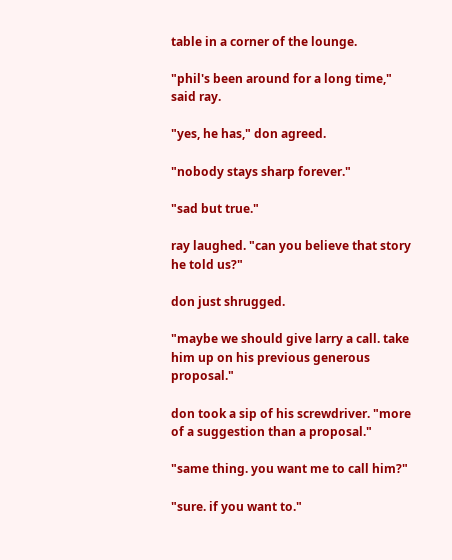table in a corner of the lounge.

"phil's been around for a long time," said ray.

"yes, he has," don agreed.

"nobody stays sharp forever."

"sad but true."

ray laughed. "can you believe that story he told us?"

don just shrugged.

"maybe we should give larry a call. take him up on his previous generous proposal."

don took a sip of his screwdriver. "more of a suggestion than a proposal."

"same thing. you want me to call him?"

"sure. if you want to."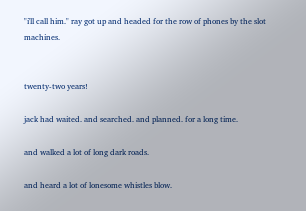"i'll call him." ray got up and headed for the row of phones by the slot machines.


twenty-two years!

jack had waited. and searched. and planned. for a long time.

and walked a lot of long dark roads.

and heard a lot of lonesome whistles blow.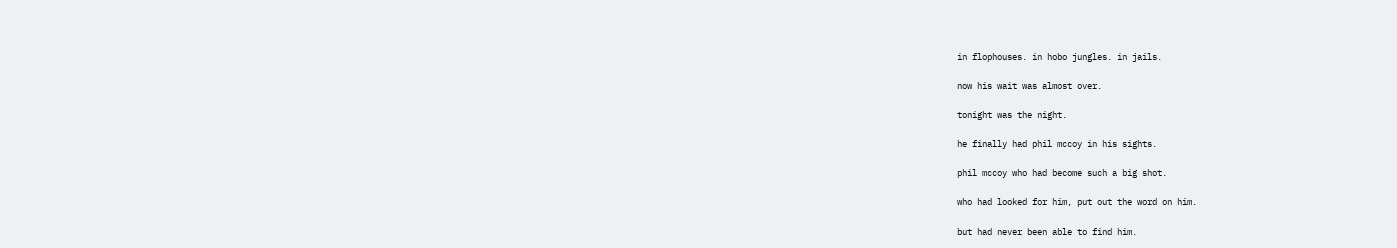in flophouses. in hobo jungles. in jails.

now his wait was almost over.

tonight was the night.

he finally had phil mccoy in his sights.

phil mccoy who had become such a big shot.

who had looked for him, put out the word on him.

but had never been able to find him.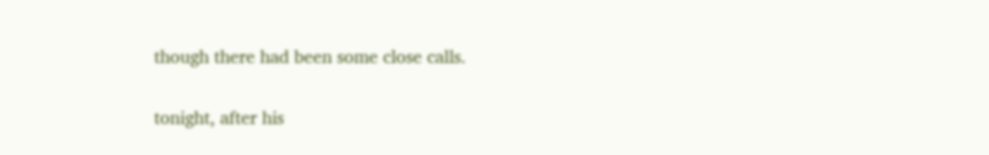though there had been some close calls.

tonight, after his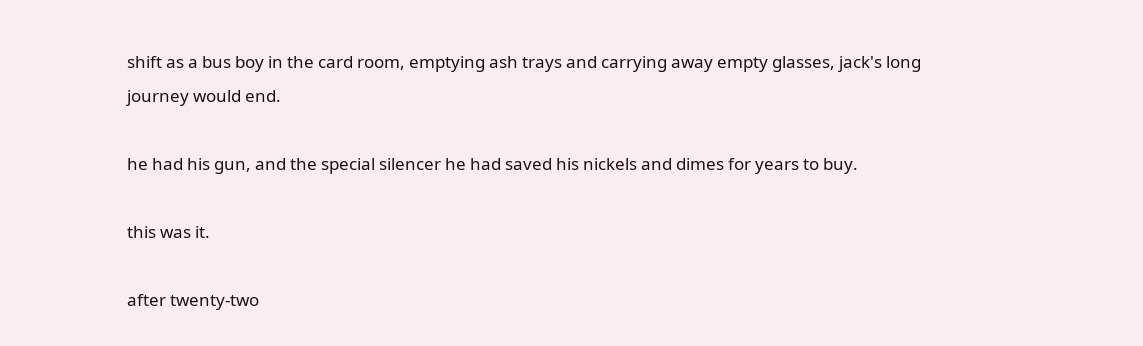shift as a bus boy in the card room, emptying ash trays and carrying away empty glasses, jack's long journey would end.

he had his gun, and the special silencer he had saved his nickels and dimes for years to buy.

this was it.

after twenty-two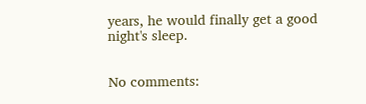years, he would finally get a good night's sleep.


No comments: